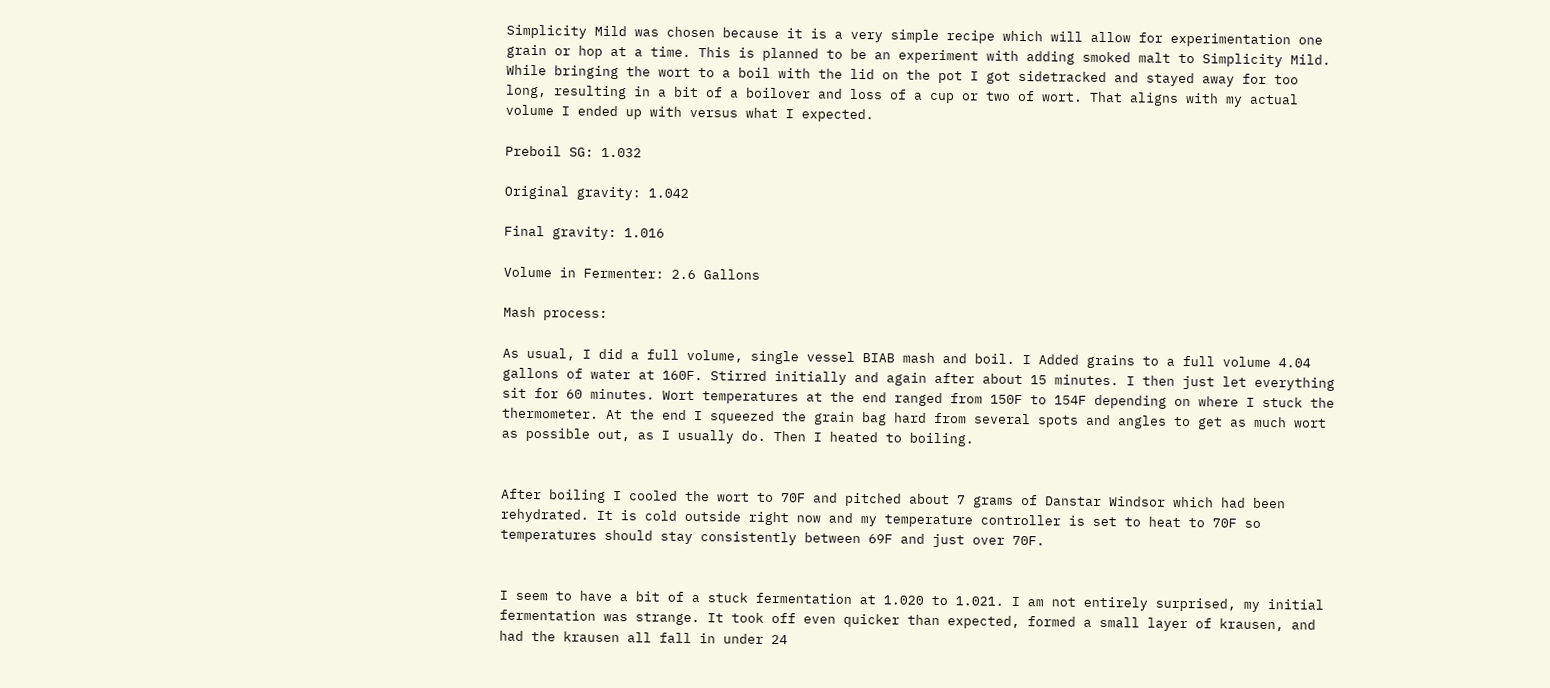Simplicity Mild was chosen because it is a very simple recipe which will allow for experimentation one grain or hop at a time. This is planned to be an experiment with adding smoked malt to Simplicity Mild. While bringing the wort to a boil with the lid on the pot I got sidetracked and stayed away for too long, resulting in a bit of a boilover and loss of a cup or two of wort. That aligns with my actual volume I ended up with versus what I expected.

Preboil SG: 1.032

Original gravity: 1.042

Final gravity: 1.016

Volume in Fermenter: 2.6 Gallons

Mash process:

As usual, I did a full volume, single vessel BIAB mash and boil. I Added grains to a full volume 4.04 gallons of water at 160F. Stirred initially and again after about 15 minutes. I then just let everything sit for 60 minutes. Wort temperatures at the end ranged from 150F to 154F depending on where I stuck the thermometer. At the end I squeezed the grain bag hard from several spots and angles to get as much wort as possible out, as I usually do. Then I heated to boiling.


After boiling I cooled the wort to 70F and pitched about 7 grams of Danstar Windsor which had been rehydrated. It is cold outside right now and my temperature controller is set to heat to 70F so temperatures should stay consistently between 69F and just over 70F.


I seem to have a bit of a stuck fermentation at 1.020 to 1.021. I am not entirely surprised, my initial fermentation was strange. It took off even quicker than expected, formed a small layer of krausen, and had the krausen all fall in under 24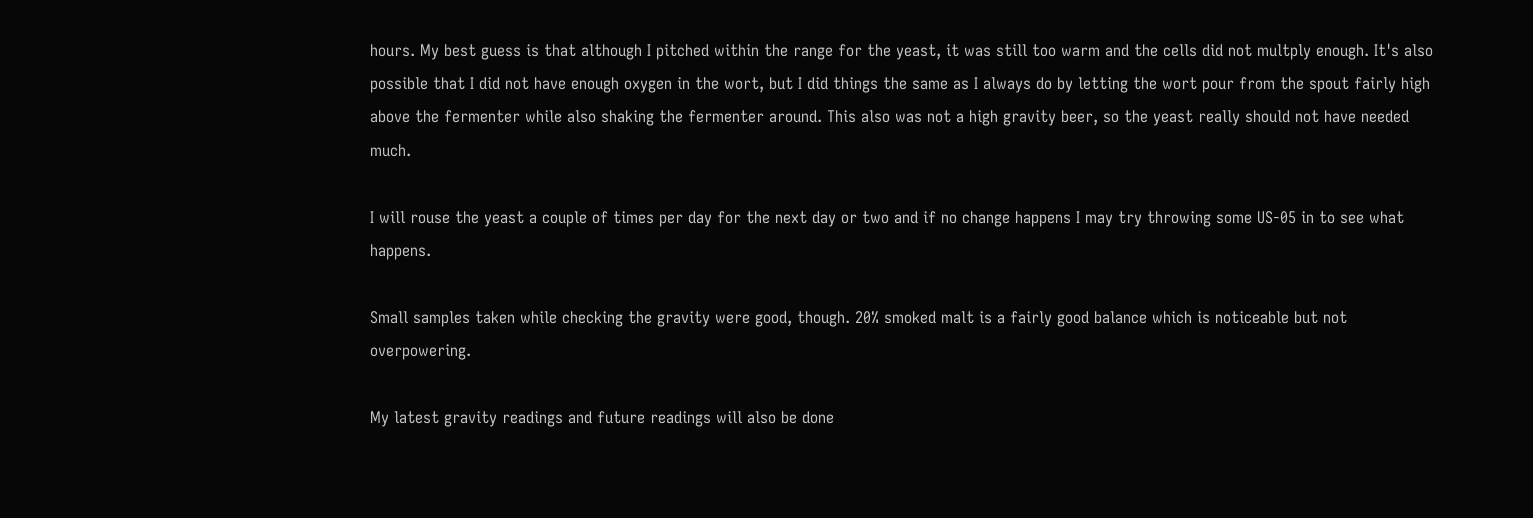hours. My best guess is that although I pitched within the range for the yeast, it was still too warm and the cells did not multply enough. It's also possible that I did not have enough oxygen in the wort, but I did things the same as I always do by letting the wort pour from the spout fairly high above the fermenter while also shaking the fermenter around. This also was not a high gravity beer, so the yeast really should not have needed much.

I will rouse the yeast a couple of times per day for the next day or two and if no change happens I may try throwing some US-05 in to see what happens.

Small samples taken while checking the gravity were good, though. 20% smoked malt is a fairly good balance which is noticeable but not overpowering.

My latest gravity readings and future readings will also be done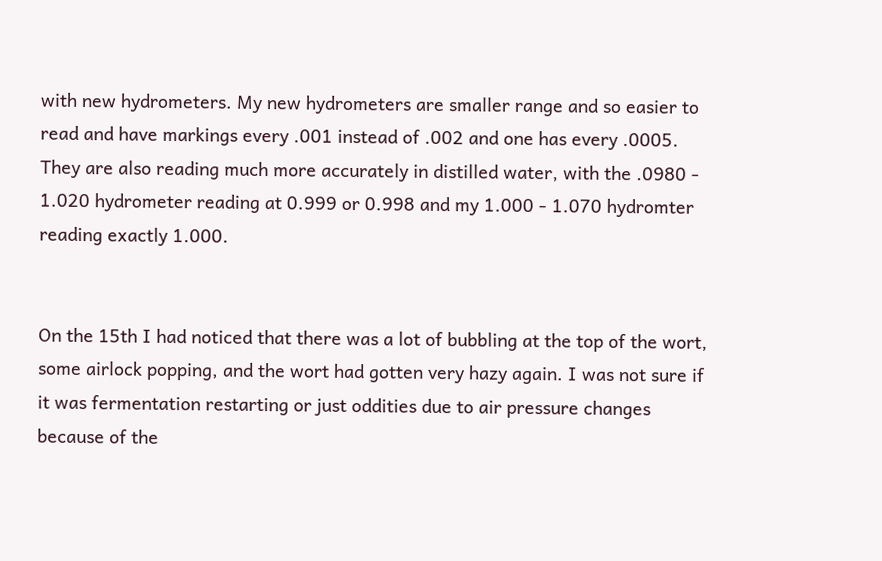with new hydrometers. My new hydrometers are smaller range and so easier to read and have markings every .001 instead of .002 and one has every .0005. They are also reading much more accurately in distilled water, with the .0980 - 1.020 hydrometer reading at 0.999 or 0.998 and my 1.000 - 1.070 hydromter reading exactly 1.000.


On the 15th I had noticed that there was a lot of bubbling at the top of the wort, some airlock popping, and the wort had gotten very hazy again. I was not sure if it was fermentation restarting or just oddities due to air pressure changes because of the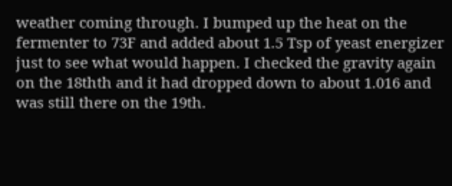weather coming through. I bumped up the heat on the fermenter to 73F and added about 1.5 Tsp of yeast energizer just to see what would happen. I checked the gravity again on the 18thth and it had dropped down to about 1.016 and was still there on the 19th.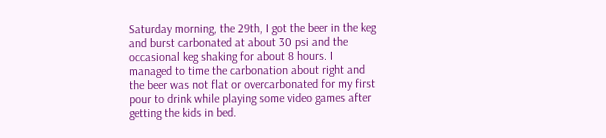Saturday morning, the 29th, I got the beer in the keg and burst carbonated at about 30 psi and the occasional keg shaking for about 8 hours. I managed to time the carbonation about right and the beer was not flat or overcarbonated for my first pour to drink while playing some video games after getting the kids in bed.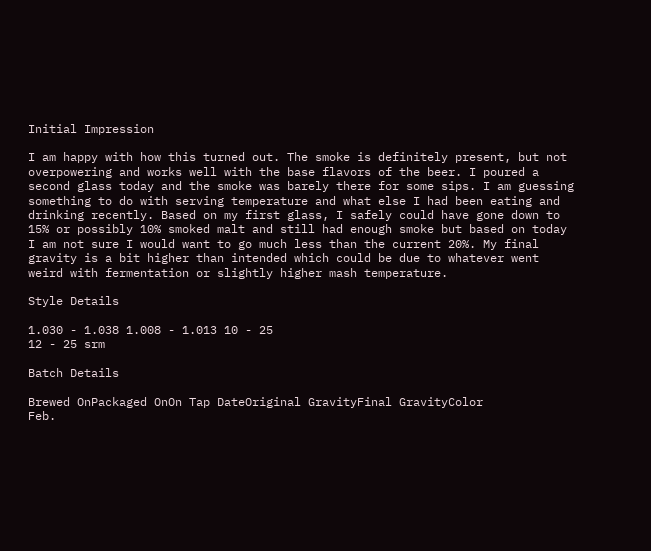Initial Impression

I am happy with how this turned out. The smoke is definitely present, but not overpowering and works well with the base flavors of the beer. I poured a second glass today and the smoke was barely there for some sips. I am guessing something to do with serving temperature and what else I had been eating and drinking recently. Based on my first glass, I safely could have gone down to 15% or possibly 10% smoked malt and still had enough smoke but based on today I am not sure I would want to go much less than the current 20%. My final gravity is a bit higher than intended which could be due to whatever went weird with fermentation or slightly higher mash temperature.

Style Details

1.030 - 1.038 1.008 - 1.013 10 - 25
12 - 25 srm

Batch Details

Brewed OnPackaged OnOn Tap DateOriginal GravityFinal GravityColor
Feb.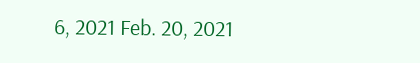6, 2021 Feb. 20, 2021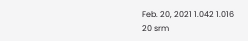Feb. 20, 2021 1.042 1.016
20 srm